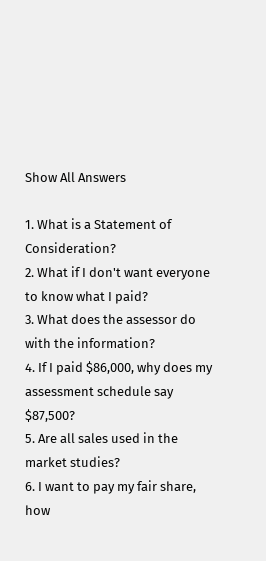Show All Answers

1. What is a Statement of Consideration?
2. What if I don't want everyone to know what I paid?
3. What does the assessor do with the information?
4. If I paid $86,000, why does my assessment schedule say $87,500?
5. Are all sales used in the market studies?
6. I want to pay my fair share, how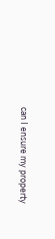can I ensure my property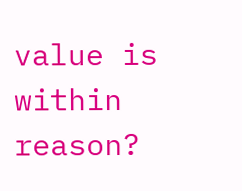value is within reason?